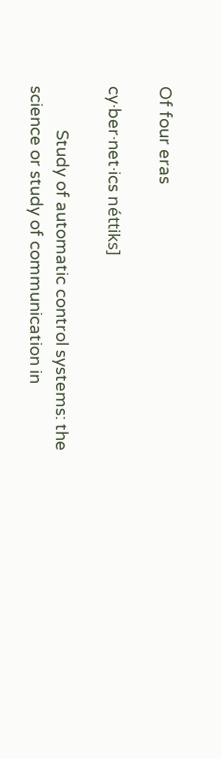Of four eras

cy·ber·net·ics néttiks]

           Study of automatic control systems: the science or study of communication in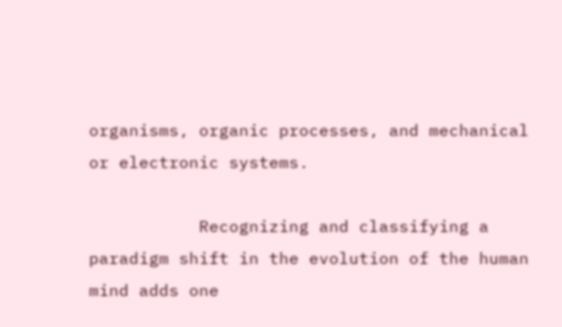organisms, organic processes, and mechanical or electronic systems.

           Recognizing and classifying a paradigm shift in the evolution of the human mind adds one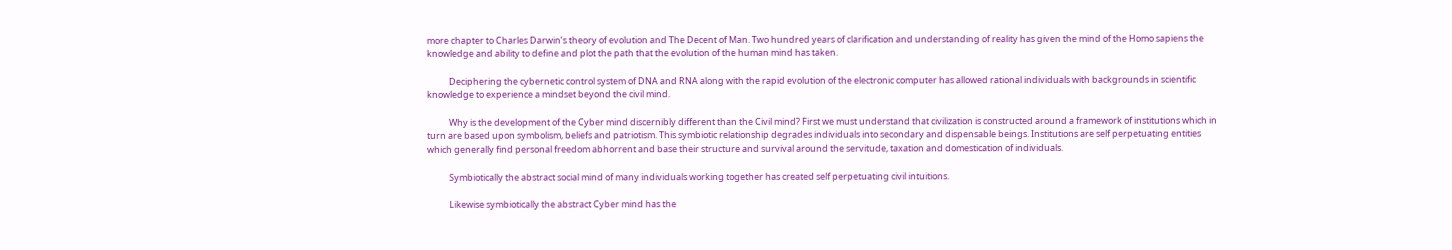more chapter to Charles Darwin’s theory of evolution and The Decent of Man. Two hundred years of clarification and understanding of reality has given the mind of the Homo sapiens the knowledge and ability to define and plot the path that the evolution of the human mind has taken.

           Deciphering the cybernetic control system of DNA and RNA along with the rapid evolution of the electronic computer has allowed rational individuals with backgrounds in scientific knowledge to experience a mindset beyond the civil mind.

           Why is the development of the Cyber mind discernibly different than the Civil mind? First we must understand that civilization is constructed around a framework of institutions which in turn are based upon symbolism, beliefs and patriotism. This symbiotic relationship degrades individuals into secondary and dispensable beings. Institutions are self perpetuating entities which generally find personal freedom abhorrent and base their structure and survival around the servitude, taxation and domestication of individuals.

           Symbiotically the abstract social mind of many individuals working together has created self perpetuating civil intuitions.

           Likewise symbiotically the abstract Cyber mind has the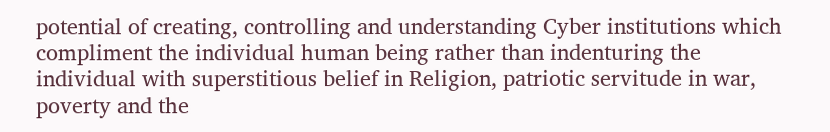potential of creating, controlling and understanding Cyber institutions which compliment the individual human being rather than indenturing the individual with superstitious belief in Religion, patriotic servitude in war, poverty and the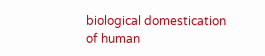biological domestication of human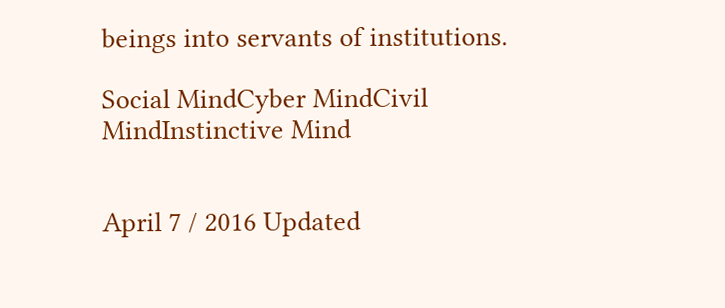beings into servants of institutions.

Social MindCyber MindCivil MindInstinctive Mind


April 7 / 2016 Updated